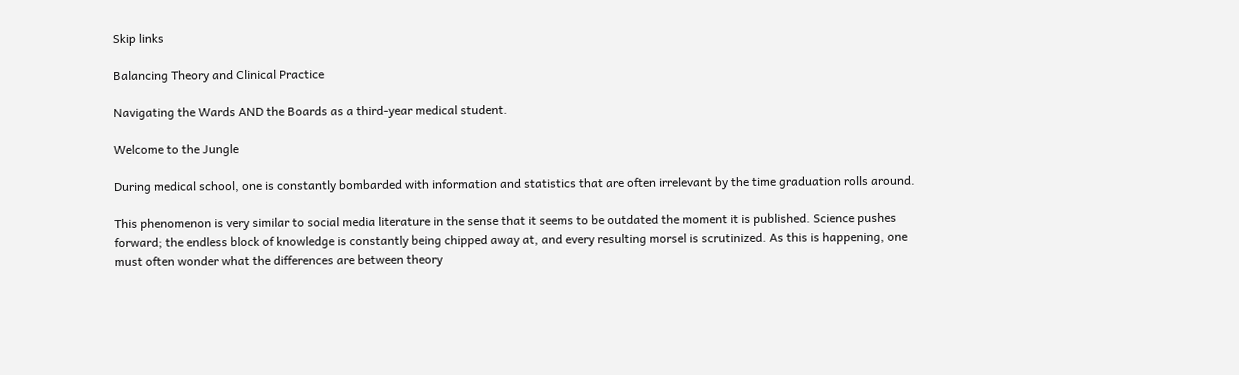Skip links

Balancing Theory and Clinical Practice

Navigating the Wards AND the Boards as a third-year medical student.

Welcome to the Jungle

During medical school, one is constantly bombarded with information and statistics that are often irrelevant by the time graduation rolls around.

This phenomenon is very similar to social media literature in the sense that it seems to be outdated the moment it is published. Science pushes forward; the endless block of knowledge is constantly being chipped away at, and every resulting morsel is scrutinized. As this is happening, one must often wonder what the differences are between theory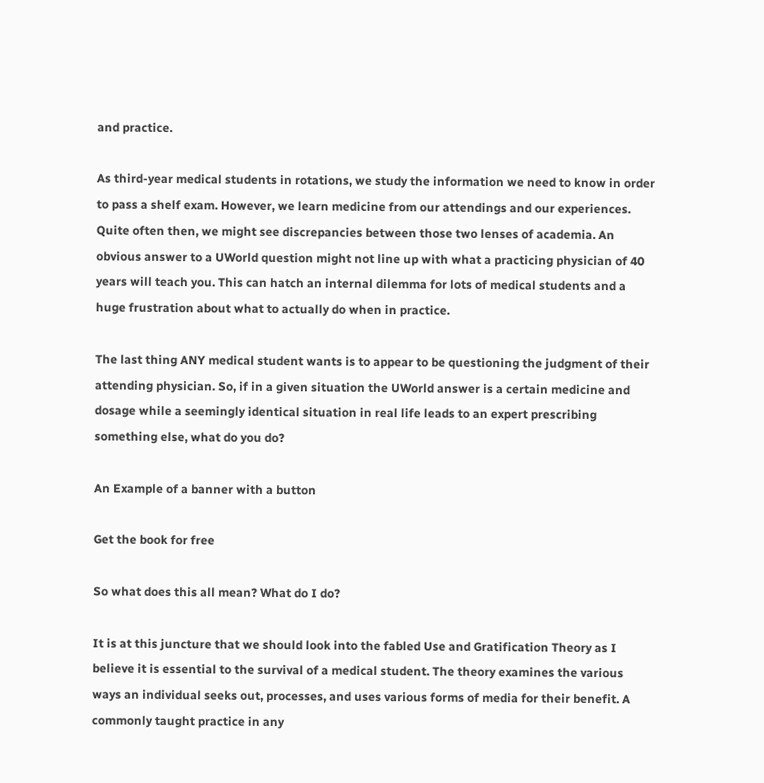and practice.

As third-year medical students in rotations, we study the information we need to know in order to pass a shelf exam. However, we learn medicine from our attendings and our experiences. Quite often then, we might see discrepancies between those two lenses of academia. An obvious answer to a UWorld question might not line up with what a practicing physician of 40 years will teach you. This can hatch an internal dilemma for lots of medical students and a huge frustration about what to actually do when in practice.

The last thing ANY medical student wants is to appear to be questioning the judgment of their attending physician. So, if in a given situation the UWorld answer is a certain medicine and dosage while a seemingly identical situation in real life leads to an expert prescribing something else, what do you do?

An Example of a banner with a button

Get the book for free

So what does this all mean? What do I do?

It is at this juncture that we should look into the fabled Use and Gratification Theory as I believe it is essential to the survival of a medical student. The theory examines the various ways an individual seeks out, processes, and uses various forms of media for their benefit. A commonly taught practice in any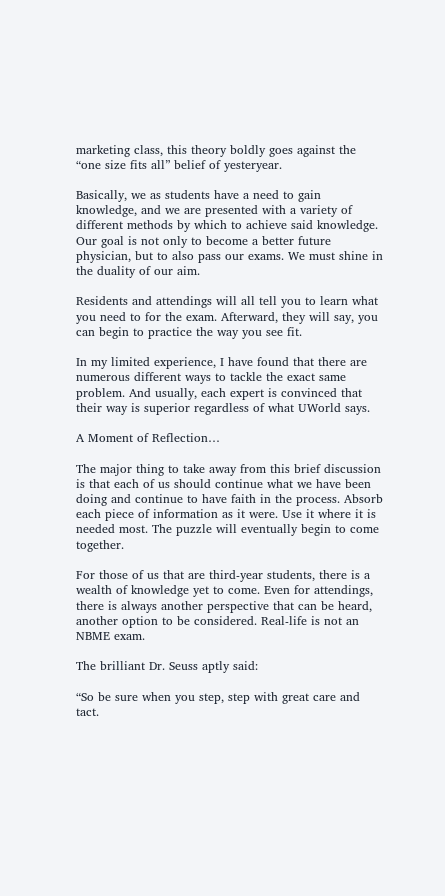marketing class, this theory boldly goes against the “one size fits all” belief of yesteryear.

Basically, we as students have a need to gain knowledge, and we are presented with a variety of different methods by which to achieve said knowledge. Our goal is not only to become a better future physician, but to also pass our exams. We must shine in the duality of our aim.

Residents and attendings will all tell you to learn what you need to for the exam. Afterward, they will say, you can begin to practice the way you see fit.

In my limited experience, I have found that there are numerous different ways to tackle the exact same problem. And usually, each expert is convinced that their way is superior regardless of what UWorld says.

A Moment of Reflection…

The major thing to take away from this brief discussion is that each of us should continue what we have been doing and continue to have faith in the process. Absorb each piece of information as it were. Use it where it is needed most. The puzzle will eventually begin to come together.

For those of us that are third-year students, there is a wealth of knowledge yet to come. Even for attendings, there is always another perspective that can be heard, another option to be considered. Real-life is not an NBME exam.

The brilliant Dr. Seuss aptly said:

“So be sure when you step, step with great care and tact.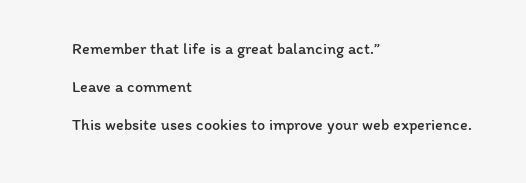Remember that life is a great balancing act.”

Leave a comment

This website uses cookies to improve your web experience.